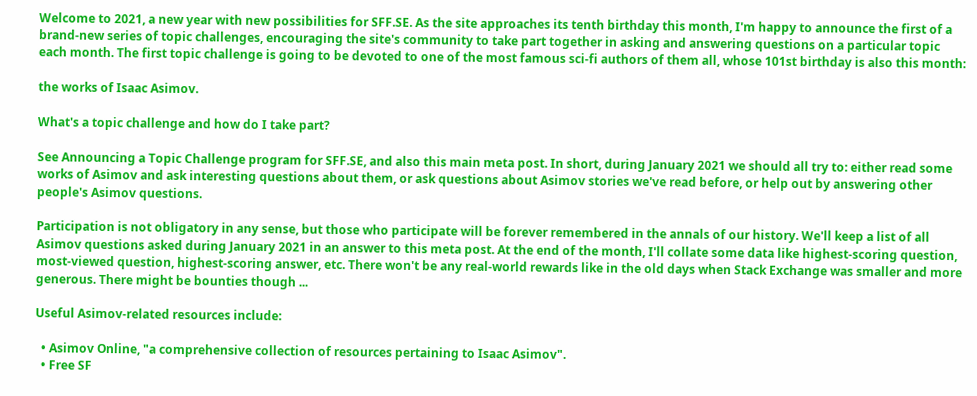Welcome to 2021, a new year with new possibilities for SFF.SE. As the site approaches its tenth birthday this month, I'm happy to announce the first of a brand-new series of topic challenges, encouraging the site's community to take part together in asking and answering questions on a particular topic each month. The first topic challenge is going to be devoted to one of the most famous sci-fi authors of them all, whose 101st birthday is also this month:

the works of Isaac Asimov.

What's a topic challenge and how do I take part?

See Announcing a Topic Challenge program for SFF.SE, and also this main meta post. In short, during January 2021 we should all try to: either read some works of Asimov and ask interesting questions about them, or ask questions about Asimov stories we've read before, or help out by answering other people's Asimov questions.

Participation is not obligatory in any sense, but those who participate will be forever remembered in the annals of our history. We'll keep a list of all Asimov questions asked during January 2021 in an answer to this meta post. At the end of the month, I'll collate some data like highest-scoring question, most-viewed question, highest-scoring answer, etc. There won't be any real-world rewards like in the old days when Stack Exchange was smaller and more generous. There might be bounties though ...

Useful Asimov-related resources include:

  • Asimov Online, "a comprehensive collection of resources pertaining to Isaac Asimov".
  • Free SF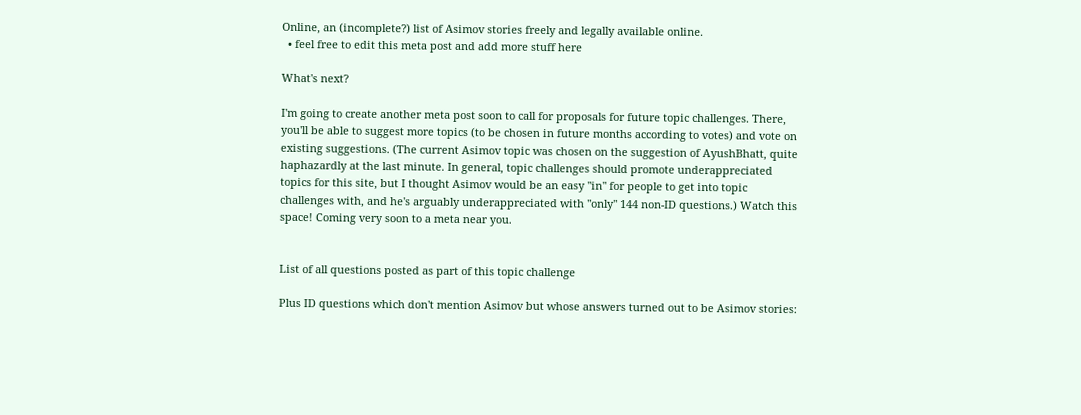Online, an (incomplete?) list of Asimov stories freely and legally available online.
  • feel free to edit this meta post and add more stuff here

What's next?

I'm going to create another meta post soon to call for proposals for future topic challenges. There, you'll be able to suggest more topics (to be chosen in future months according to votes) and vote on existing suggestions. (The current Asimov topic was chosen on the suggestion of AyushBhatt, quite haphazardly at the last minute. In general, topic challenges should promote underappreciated topics for this site, but I thought Asimov would be an easy "in" for people to get into topic challenges with, and he's arguably underappreciated with "only" 144 non-ID questions.) Watch this space! Coming very soon to a meta near you.


List of all questions posted as part of this topic challenge

Plus ID questions which don't mention Asimov but whose answers turned out to be Asimov stories: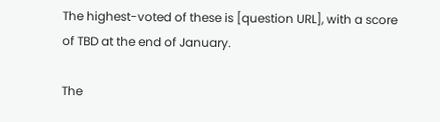The highest-voted of these is [question URL], with a score of TBD at the end of January.

The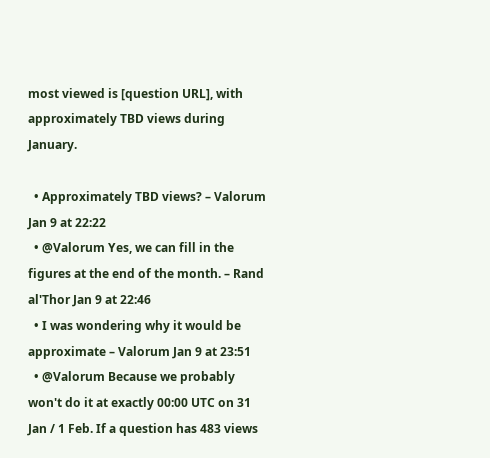most viewed is [question URL], with approximately TBD views during January.

  • Approximately TBD views? – Valorum Jan 9 at 22:22
  • @Valorum Yes, we can fill in the figures at the end of the month. – Rand al'Thor Jan 9 at 22:46
  • I was wondering why it would be approximate – Valorum Jan 9 at 23:51
  • @Valorum Because we probably won't do it at exactly 00:00 UTC on 31 Jan / 1 Feb. If a question has 483 views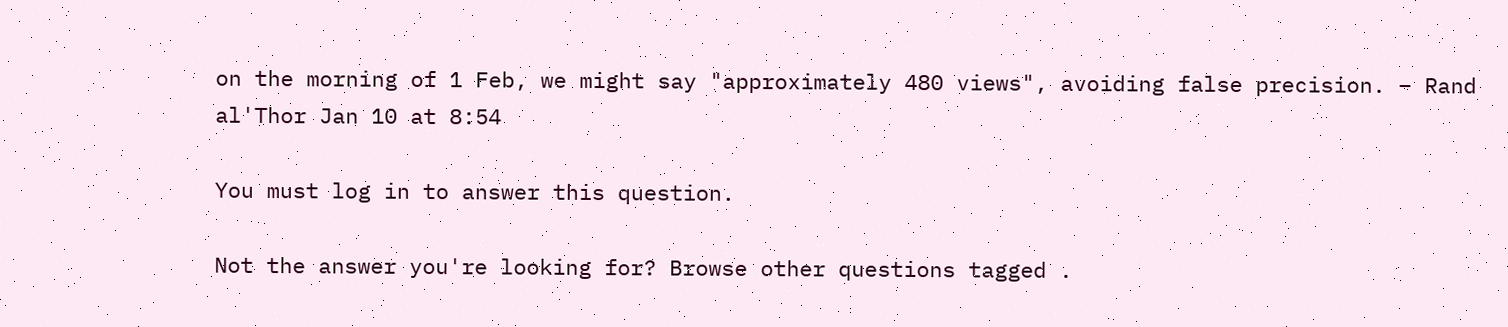on the morning of 1 Feb, we might say "approximately 480 views", avoiding false precision. – Rand al'Thor Jan 10 at 8:54

You must log in to answer this question.

Not the answer you're looking for? Browse other questions tagged .